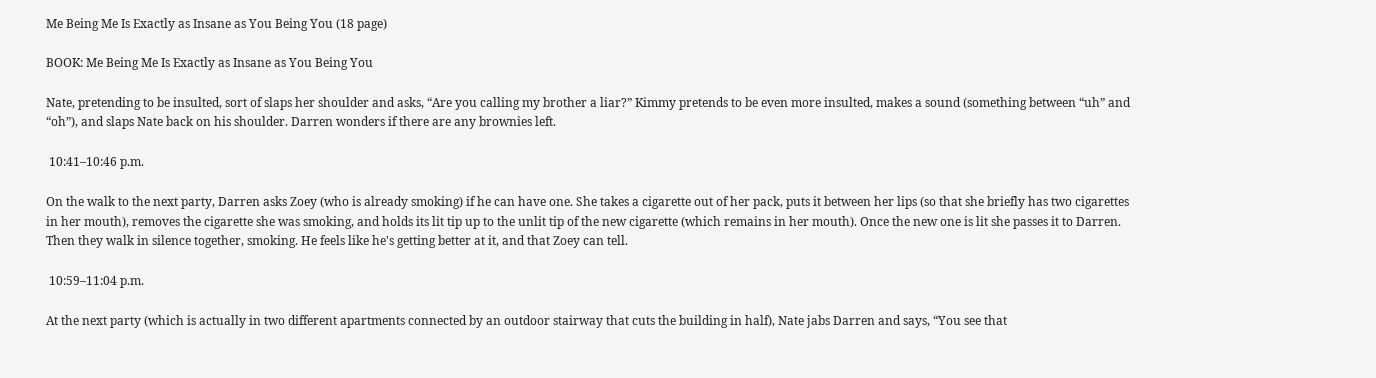Me Being Me Is Exactly as Insane as You Being You (18 page)

BOOK: Me Being Me Is Exactly as Insane as You Being You

Nate, pretending to be insulted, sort of slaps her shoulder and asks, “Are you calling my brother a liar?” Kimmy pretends to be even more insulted, makes a sound (something between “uh” and “oh”), and slaps Nate back on his shoulder. Darren wonders if there are any brownies left.

 10:41–10:46 p.m.

On the walk to the next party, Darren asks Zoey (who is already smoking) if he can have one. She takes a cigarette out of her pack, puts it between her lips (so that she briefly has two cigarettes in her mouth), removes the cigarette she was smoking, and holds its lit tip up to the unlit tip of the new cigarette (which remains in her mouth). Once the new one is lit she passes it to Darren. Then they walk in silence together, smoking. He feels like he's getting better at it, and that Zoey can tell.

 10:59–11:04 p.m.

At the next party (which is actually in two different apartments connected by an outdoor stairway that cuts the building in half), Nate jabs Darren and says, “You see that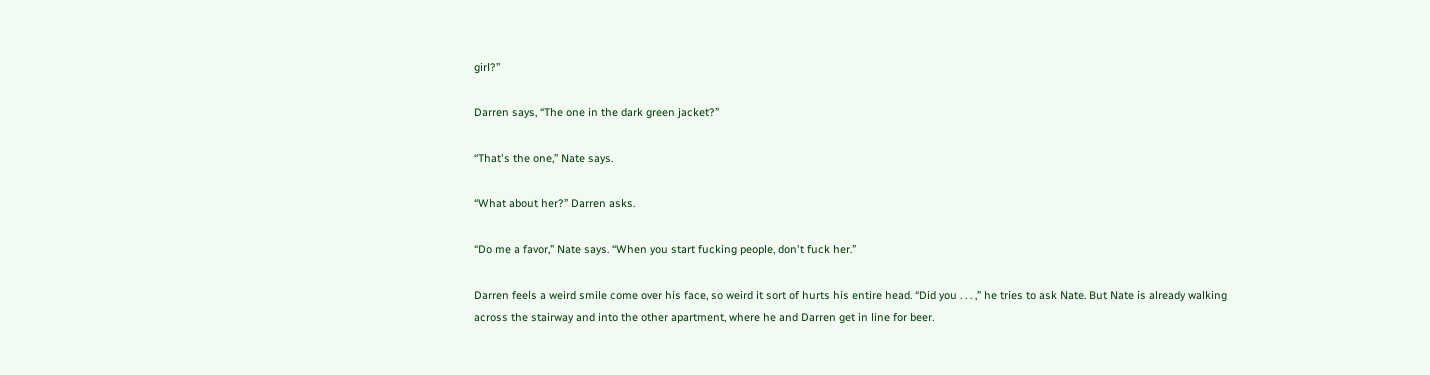girl?”

Darren says, “The one in the dark green jacket?”

“That's the one,” Nate says.

“What about her?” Darren asks.

“Do me a favor,” Nate says. “When you start fucking people, don't fuck her.”

Darren feels a weird smile come over his face, so weird it sort of hurts his entire head. “Did you . . . ,” he tries to ask Nate. But Nate is already walking across the stairway and into the other apartment, where he and Darren get in line for beer.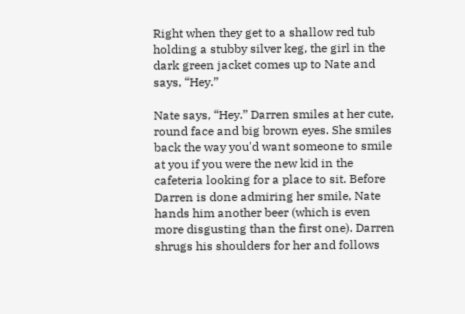Right when they get to a shallow red tub holding a stubby silver keg, the girl in the dark green jacket comes up to Nate and says, “Hey.”

Nate says, “Hey.” Darren smiles at her cute, round face and big brown eyes. She smiles back the way you'd want someone to smile at you if you were the new kid in the cafeteria looking for a place to sit. Before Darren is done admiring her smile, Nate hands him another beer (which is even more disgusting than the first one). Darren shrugs his shoulders for her and follows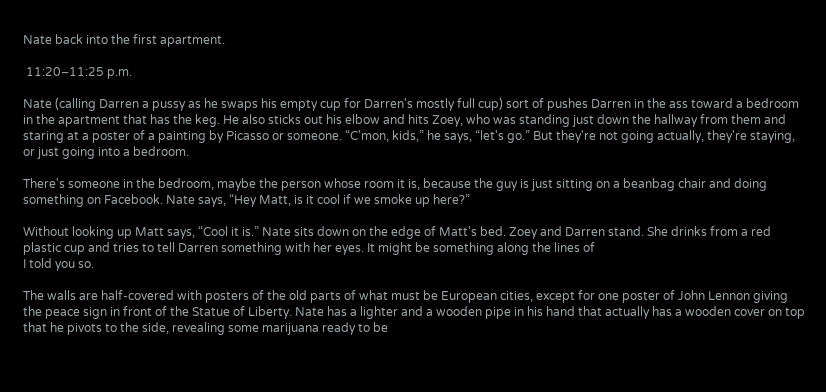Nate back into the first apartment.

 11:20–11:25 p.m.

Nate (calling Darren a pussy as he swaps his empty cup for Darren's mostly full cup) sort of pushes Darren in the ass toward a bedroom in the apartment that has the keg. He also sticks out his elbow and hits Zoey, who was standing just down the hallway from them and staring at a poster of a painting by Picasso or someone. “C'mon, kids,” he says, “let's go.” But they're not going actually, they're staying, or just going into a bedroom.

There's someone in the bedroom, maybe the person whose room it is, because the guy is just sitting on a beanbag chair and doing something on Facebook. Nate says, “Hey Matt, is it cool if we smoke up here?”

Without looking up Matt says, “Cool it is.” Nate sits down on the edge of Matt's bed. Zoey and Darren stand. She drinks from a red plastic cup and tries to tell Darren something with her eyes. It might be something along the lines of
I told you so.

The walls are half-covered with posters of the old parts of what must be European cities, except for one poster of John Lennon giving the peace sign in front of the Statue of Liberty. Nate has a lighter and a wooden pipe in his hand that actually has a wooden cover on top that he pivots to the side, revealing some marijuana ready to be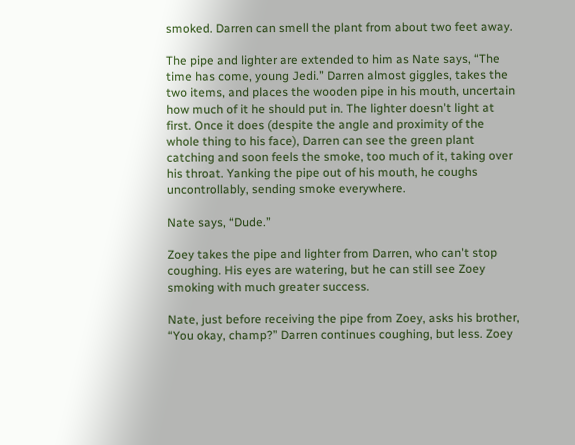smoked. Darren can smell the plant from about two feet away.

The pipe and lighter are extended to him as Nate says, “The time has come, young Jedi.” Darren almost giggles, takes the two items, and places the wooden pipe in his mouth, uncertain how much of it he should put in. The lighter doesn't light at first. Once it does (despite the angle and proximity of the whole thing to his face), Darren can see the green plant catching and soon feels the smoke, too much of it, taking over his throat. Yanking the pipe out of his mouth, he coughs uncontrollably, sending smoke everywhere.

Nate says, “Dude.”

Zoey takes the pipe and lighter from Darren, who can't stop coughing. His eyes are watering, but he can still see Zoey smoking with much greater success.

Nate, just before receiving the pipe from Zoey, asks his brother, “You okay, champ?” Darren continues coughing, but less. Zoey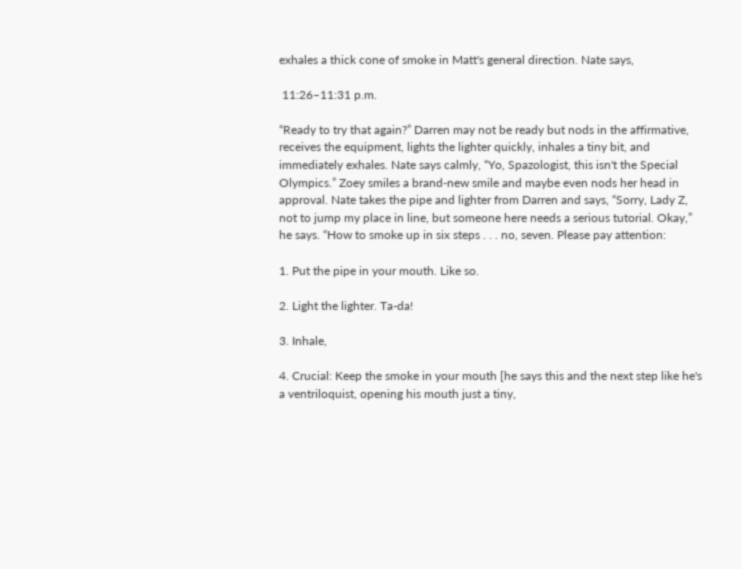exhales a thick cone of smoke in Matt's general direction. Nate says,

 11:26–11:31 p.m.

“Ready to try that again?” Darren may not be ready but nods in the affirmative, receives the equipment, lights the lighter quickly, inhales a tiny bit, and immediately exhales. Nate says calmly, “Yo, Spazologist, this isn't the Special Olympics.” Zoey smiles a brand-new smile and maybe even nods her head in approval. Nate takes the pipe and lighter from Darren and says, “Sorry, Lady Z, not to jump my place in line, but someone here needs a serious tutorial. Okay,” he says. “How to smoke up in six steps . . . no, seven. Please pay attention:

1. Put the pipe in your mouth. Like so.

2. Light the lighter. Ta-da!

3. Inhale,

4. Crucial: Keep the smoke in your mouth [he says this and the next step like he's a ventriloquist, opening his mouth just a tiny,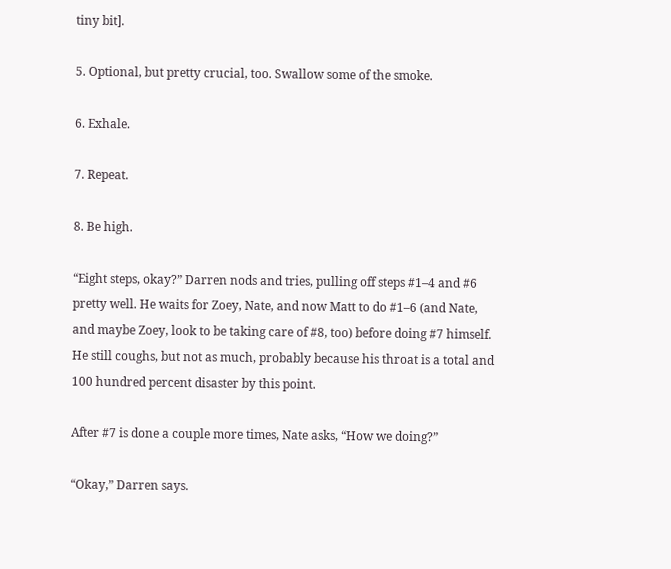tiny bit].

5. Optional, but pretty crucial, too. Swallow some of the smoke.

6. Exhale.

7. Repeat.

8. Be high.

“Eight steps, okay?” Darren nods and tries, pulling off steps #1–4 and #6 pretty well. He waits for Zoey, Nate, and now Matt to do #1–6 (and Nate, and maybe Zoey, look to be taking care of #8, too) before doing #7 himself. He still coughs, but not as much, probably because his throat is a total and 100 hundred percent disaster by this point.

After #7 is done a couple more times, Nate asks, “How we doing?”

“Okay,” Darren says.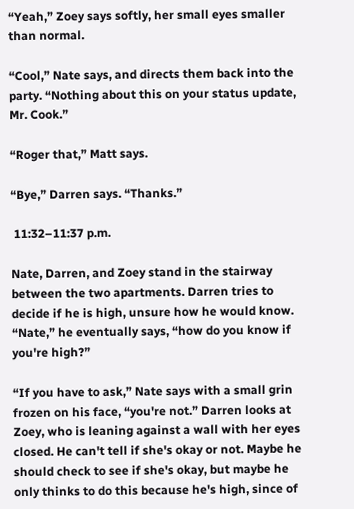“Yeah,” Zoey says softly, her small eyes smaller than normal.

“Cool,” Nate says, and directs them back into the party. “Nothing about this on your status update, Mr. Cook.”

“Roger that,” Matt says.

“Bye,” Darren says. “Thanks.”

 11:32–11:37 p.m.

Nate, Darren, and Zoey stand in the stairway between the two apartments. Darren tries to decide if he is high, unsure how he would know. “Nate,” he eventually says, “how do you know if you're high?”

“If you have to ask,” Nate says with a small grin frozen on his face, “you're not.” Darren looks at Zoey, who is leaning against a wall with her eyes closed. He can't tell if she's okay or not. Maybe he should check to see if she's okay, but maybe he only thinks to do this because he's high, since of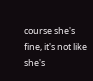course she's fine, it's not like she's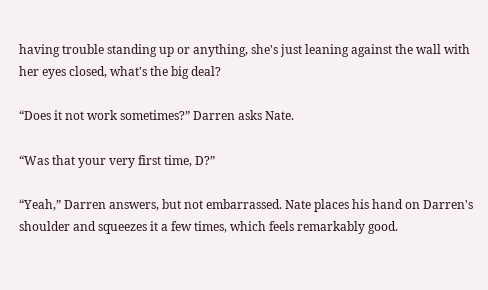having trouble standing up or anything, she's just leaning against the wall with her eyes closed, what's the big deal?

“Does it not work sometimes?” Darren asks Nate.

“Was that your very first time, D?”

“Yeah,” Darren answers, but not embarrassed. Nate places his hand on Darren's shoulder and squeezes it a few times, which feels remarkably good.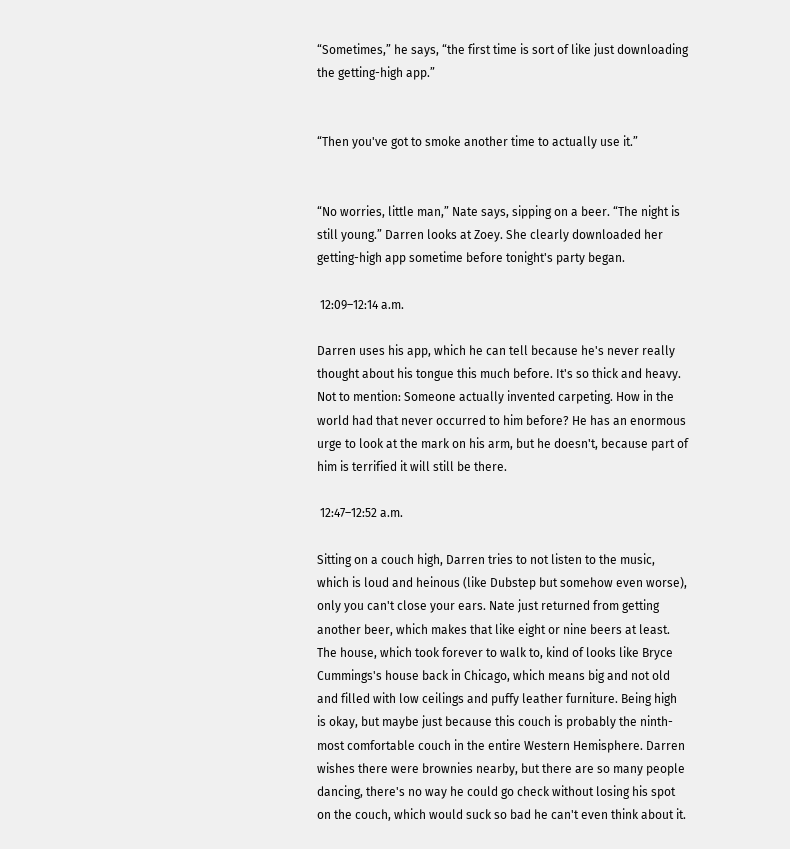“Sometimes,” he says, “the first time is sort of like just downloading the getting-high app.”


“Then you've got to smoke another time to actually use it.”


“No worries, little man,” Nate says, sipping on a beer. “The night is still young.” Darren looks at Zoey. She clearly downloaded her getting-high app sometime before tonight's party began.

 12:09–12:14 a.m.

Darren uses his app, which he can tell because he's never really thought about his tongue this much before. It's so thick and heavy. Not to mention: Someone actually invented carpeting. How in the world had that never occurred to him before? He has an enormous urge to look at the mark on his arm, but he doesn't, because part of him is terrified it will still be there.

 12:47–12:52 a.m.

Sitting on a couch high, Darren tries to not listen to the music, which is loud and heinous (like Dubstep but somehow even worse), only you can't close your ears. Nate just returned from getting another beer, which makes that like eight or nine beers at least. The house, which took forever to walk to, kind of looks like Bryce Cummings's house back in Chicago, which means big and not old and filled with low ceilings and puffy leather furniture. Being high is okay, but maybe just because this couch is probably the ninth-most comfortable couch in the entire Western Hemisphere. Darren wishes there were brownies nearby, but there are so many people dancing, there's no way he could go check without losing his spot on the couch, which would suck so bad he can't even think about it.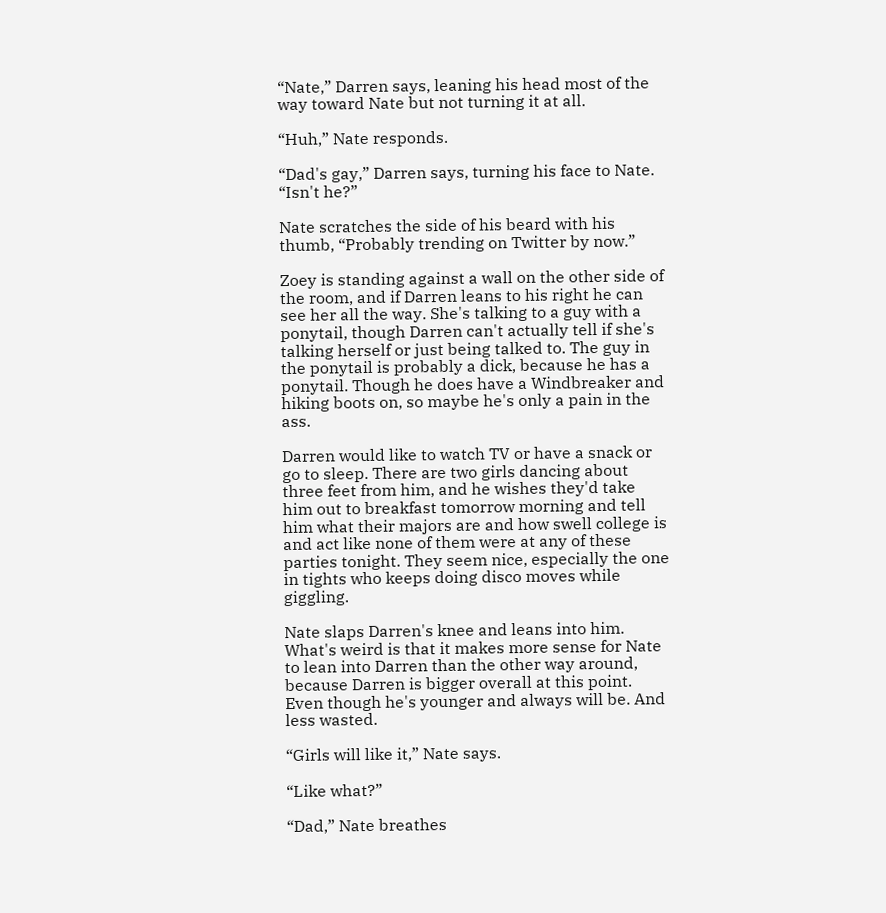“Nate,” Darren says, leaning his head most of the way toward Nate but not turning it at all.

“Huh,” Nate responds.

“Dad's gay,” Darren says, turning his face to Nate. “Isn't he?”

Nate scratches the side of his beard with his thumb, “Probably trending on Twitter by now.”

Zoey is standing against a wall on the other side of the room, and if Darren leans to his right he can see her all the way. She's talking to a guy with a ponytail, though Darren can't actually tell if she's talking herself or just being talked to. The guy in the ponytail is probably a dick, because he has a ponytail. Though he does have a Windbreaker and hiking boots on, so maybe he's only a pain in the ass.

Darren would like to watch TV or have a snack or go to sleep. There are two girls dancing about three feet from him, and he wishes they'd take him out to breakfast tomorrow morning and tell him what their majors are and how swell college is and act like none of them were at any of these parties tonight. They seem nice, especially the one in tights who keeps doing disco moves while giggling.

Nate slaps Darren's knee and leans into him. What's weird is that it makes more sense for Nate to lean into Darren than the other way around, because Darren is bigger overall at this point. Even though he's younger and always will be. And less wasted.

“Girls will like it,” Nate says.

“Like what?”

“Dad,” Nate breathes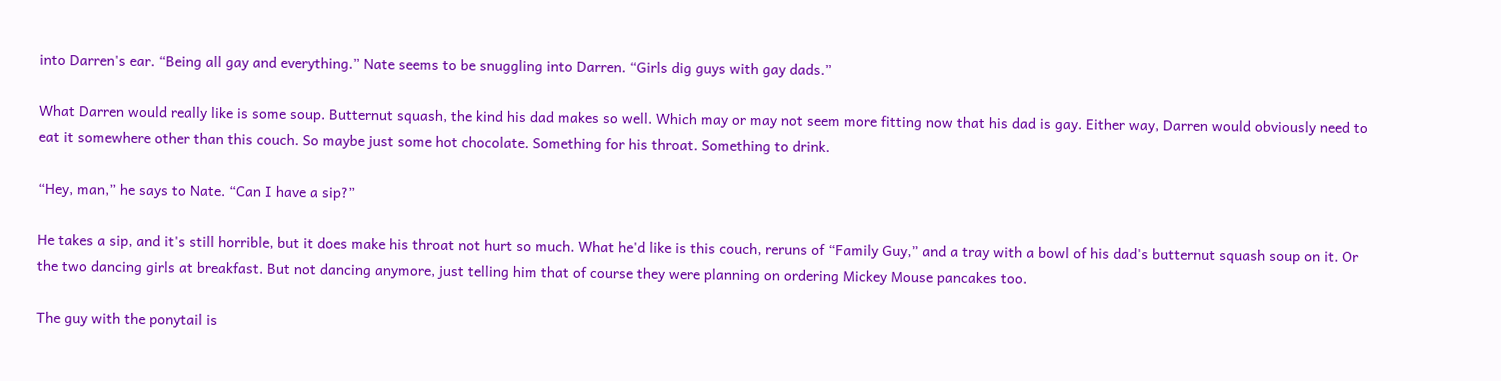into Darren's ear. “Being all gay and everything.” Nate seems to be snuggling into Darren. “Girls dig guys with gay dads.”

What Darren would really like is some soup. Butternut squash, the kind his dad makes so well. Which may or may not seem more fitting now that his dad is gay. Either way, Darren would obviously need to eat it somewhere other than this couch. So maybe just some hot chocolate. Something for his throat. Something to drink.

“Hey, man,” he says to Nate. “Can I have a sip?”

He takes a sip, and it's still horrible, but it does make his throat not hurt so much. What he'd like is this couch, reruns of “Family Guy,” and a tray with a bowl of his dad's butternut squash soup on it. Or the two dancing girls at breakfast. But not dancing anymore, just telling him that of course they were planning on ordering Mickey Mouse pancakes too.

The guy with the ponytail is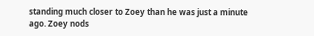standing much closer to Zoey than he was just a minute ago. Zoey nods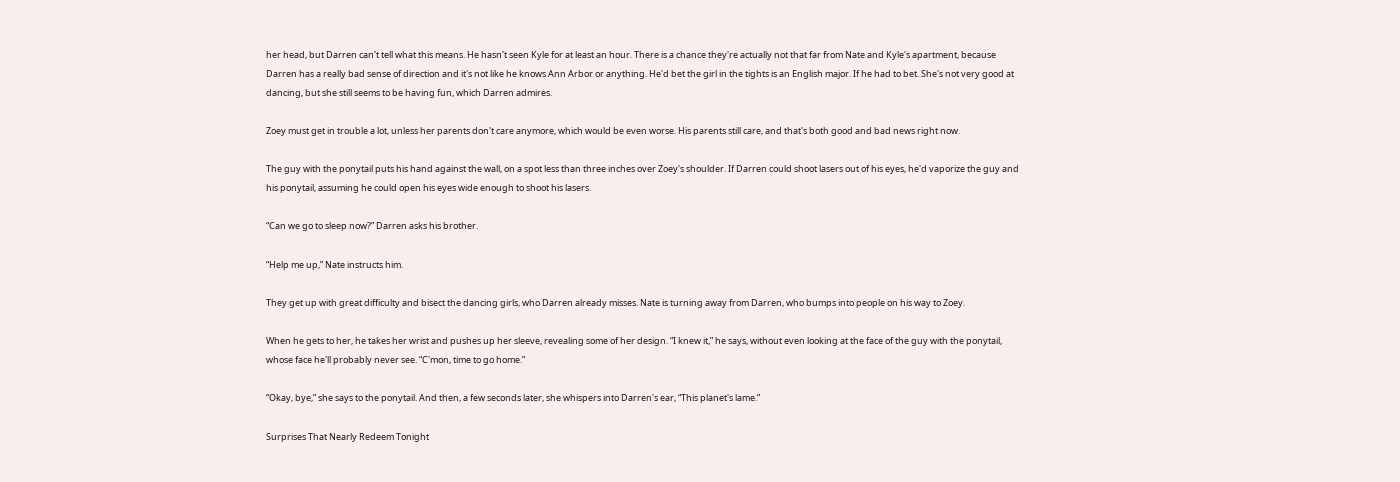her head, but Darren can't tell what this means. He hasn't seen Kyle for at least an hour. There is a chance they're actually not that far from Nate and Kyle's apartment, because Darren has a really bad sense of direction and it's not like he knows Ann Arbor or anything. He'd bet the girl in the tights is an English major. If he had to bet. She's not very good at dancing, but she still seems to be having fun, which Darren admires.

Zoey must get in trouble a lot, unless her parents don't care anymore, which would be even worse. His parents still care, and that's both good and bad news right now.

The guy with the ponytail puts his hand against the wall, on a spot less than three inches over Zoey's shoulder. If Darren could shoot lasers out of his eyes, he'd vaporize the guy and his ponytail, assuming he could open his eyes wide enough to shoot his lasers.

“Can we go to sleep now?” Darren asks his brother.

“Help me up,” Nate instructs him.

They get up with great difficulty and bisect the dancing girls, who Darren already misses. Nate is turning away from Darren, who bumps into people on his way to Zoey.

When he gets to her, he takes her wrist and pushes up her sleeve, revealing some of her design. “I knew it,” he says, without even looking at the face of the guy with the ponytail, whose face he'll probably never see. “C'mon, time to go home.”

“Okay, bye,” she says to the ponytail. And then, a few seconds later, she whispers into Darren's ear, “This planet's lame.”

Surprises That Nearly Redeem Tonight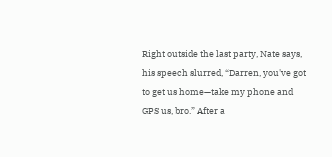Right outside the last party, Nate says, his speech slurred, “Darren, you've got to get us home—take my phone and GPS us, bro.” After a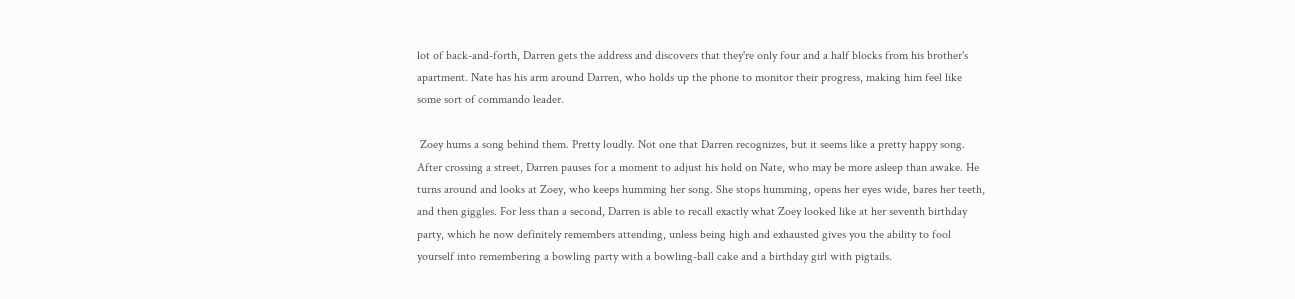lot of back-and-forth, Darren gets the address and discovers that they're only four and a half blocks from his brother's apartment. Nate has his arm around Darren, who holds up the phone to monitor their progress, making him feel like some sort of commando leader.

 Zoey hums a song behind them. Pretty loudly. Not one that Darren recognizes, but it seems like a pretty happy song. After crossing a street, Darren pauses for a moment to adjust his hold on Nate, who may be more asleep than awake. He turns around and looks at Zoey, who keeps humming her song. She stops humming, opens her eyes wide, bares her teeth, and then giggles. For less than a second, Darren is able to recall exactly what Zoey looked like at her seventh birthday party, which he now definitely remembers attending, unless being high and exhausted gives you the ability to fool yourself into remembering a bowling party with a bowling-ball cake and a birthday girl with pigtails.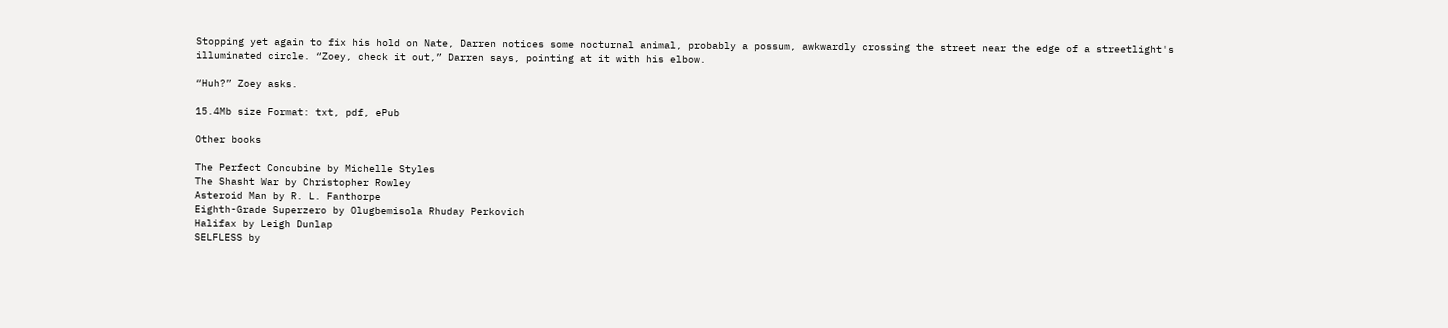Stopping yet again to fix his hold on Nate, Darren notices some nocturnal animal, probably a possum, awkwardly crossing the street near the edge of a streetlight's illuminated circle. “Zoey, check it out,” Darren says, pointing at it with his elbow.

“Huh?” Zoey asks.

15.4Mb size Format: txt, pdf, ePub

Other books

The Perfect Concubine by Michelle Styles
The Shasht War by Christopher Rowley
Asteroid Man by R. L. Fanthorpe
Eighth-Grade Superzero by Olugbemisola Rhuday Perkovich
Halifax by Leigh Dunlap
SELFLESS by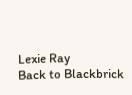Lexie Ray
Back to Blackbrick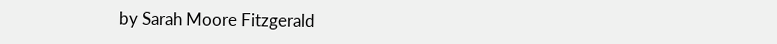by Sarah Moore Fitzgerald